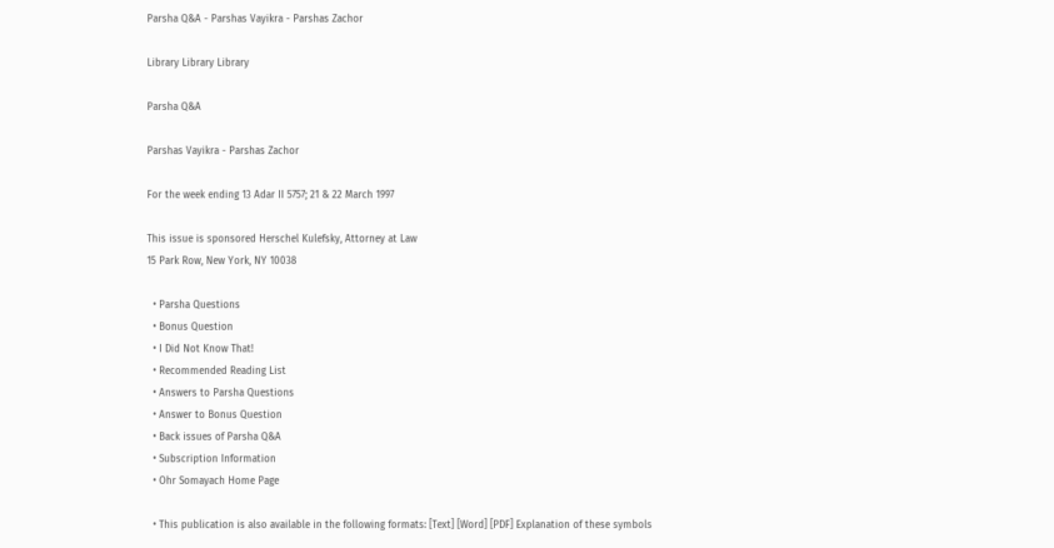Parsha Q&A - Parshas Vayikra - Parshas Zachor

Library Library Library

Parsha Q&A

Parshas Vayikra - Parshas Zachor

For the week ending 13 Adar II 5757; 21 & 22 March 1997

This issue is sponsored Herschel Kulefsky, Attorney at Law
15 Park Row, New York, NY 10038

  • Parsha Questions
  • Bonus Question
  • I Did Not Know That!
  • Recommended Reading List
  • Answers to Parsha Questions
  • Answer to Bonus Question
  • Back issues of Parsha Q&A
  • Subscription Information
  • Ohr Somayach Home Page

  • This publication is also available in the following formats: [Text] [Word] [PDF] Explanation of these symbols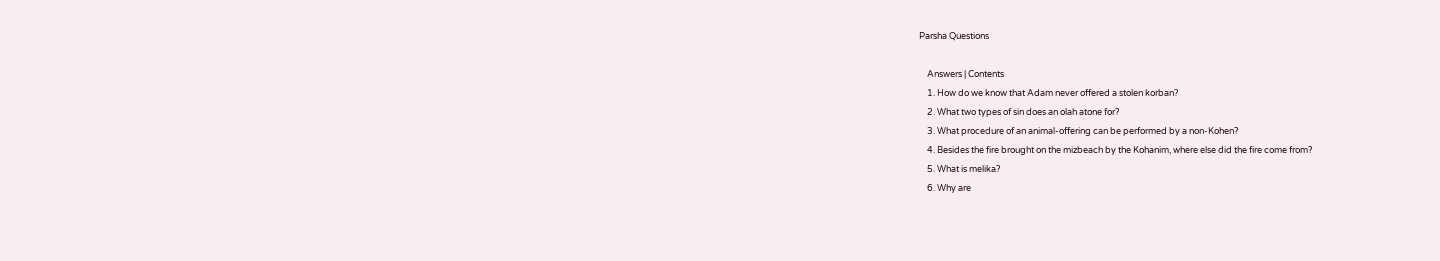Parsha Questions

    Answers | Contents
    1. How do we know that Adam never offered a stolen korban?
    2. What two types of sin does an olah atone for?
    3. What procedure of an animal-offering can be performed by a non-Kohen?
    4. Besides the fire brought on the mizbeach by the Kohanim, where else did the fire come from?
    5. What is melika?
    6. Why are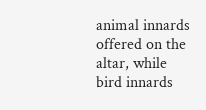animal innards offered on the altar, while bird innards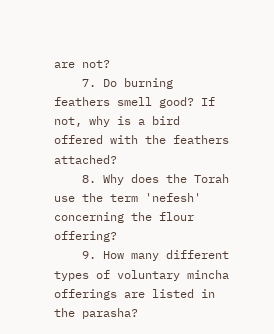are not?
    7. Do burning feathers smell good? If not, why is a bird offered with the feathers attached?
    8. Why does the Torah use the term 'nefesh' concerning the flour offering?
    9. How many different types of voluntary mincha offerings are listed in the parasha?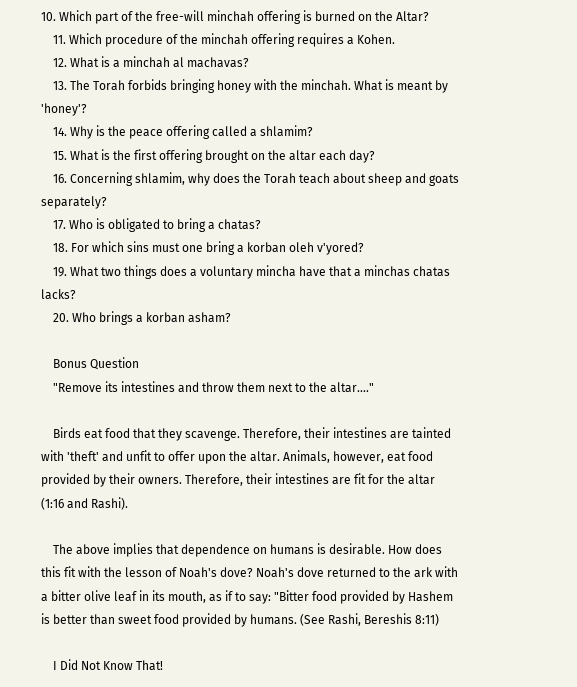10. Which part of the free-will minchah offering is burned on the Altar?
    11. Which procedure of the minchah offering requires a Kohen.
    12. What is a minchah al machavas?
    13. The Torah forbids bringing honey with the minchah. What is meant by 'honey'?
    14. Why is the peace offering called a shlamim?
    15. What is the first offering brought on the altar each day?
    16. Concerning shlamim, why does the Torah teach about sheep and goats separately?
    17. Who is obligated to bring a chatas?
    18. For which sins must one bring a korban oleh v'yored?
    19. What two things does a voluntary mincha have that a minchas chatas lacks?
    20. Who brings a korban asham?

    Bonus Question
    "Remove its intestines and throw them next to the altar...."

    Birds eat food that they scavenge. Therefore, their intestines are tainted with 'theft' and unfit to offer upon the altar. Animals, however, eat food provided by their owners. Therefore, their intestines are fit for the altar (1:16 and Rashi).

    The above implies that dependence on humans is desirable. How does this fit with the lesson of Noah's dove? Noah's dove returned to the ark with a bitter olive leaf in its mouth, as if to say: "Bitter food provided by Hashem is better than sweet food provided by humans. (See Rashi, Bereshis 8:11)

    I Did Not Know That!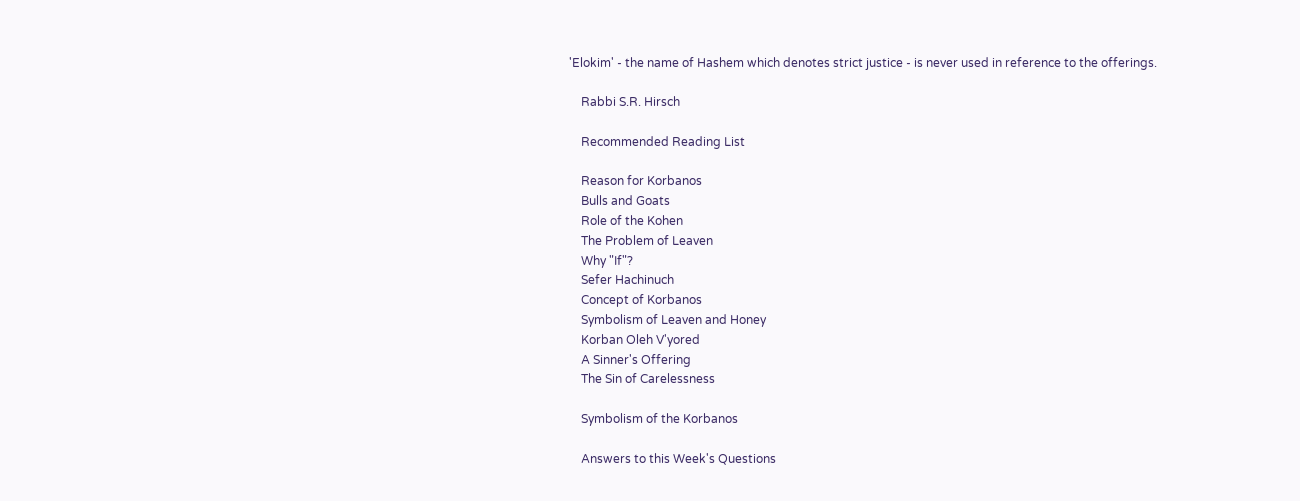'Elokim' - the name of Hashem which denotes strict justice - is never used in reference to the offerings.

    Rabbi S.R. Hirsch

    Recommended Reading List

    Reason for Korbanos
    Bulls and Goats
    Role of the Kohen
    The Problem of Leaven
    Why "If"?
    Sefer Hachinuch
    Concept of Korbanos
    Symbolism of Leaven and Honey
    Korban Oleh V'yored
    A Sinner's Offering
    The Sin of Carelessness

    Symbolism of the Korbanos

    Answers to this Week's Questions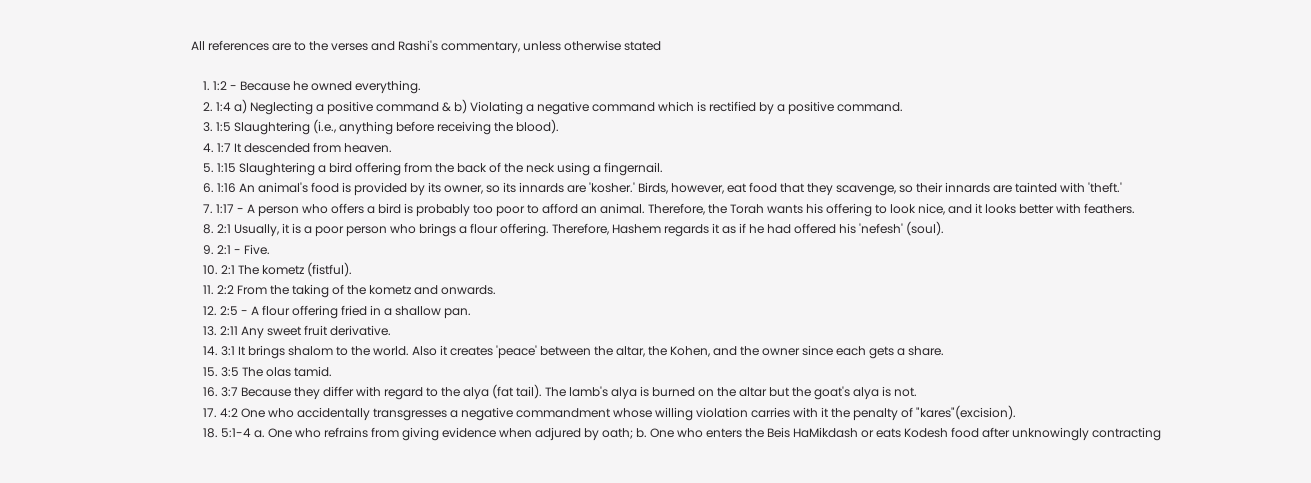All references are to the verses and Rashi's commentary, unless otherwise stated

    1. 1:2 - Because he owned everything.
    2. 1:4 a) Neglecting a positive command & b) Violating a negative command which is rectified by a positive command.
    3. 1:5 Slaughtering (i.e., anything before receiving the blood).
    4. 1:7 It descended from heaven.
    5. 1:15 Slaughtering a bird offering from the back of the neck using a fingernail.
    6. 1:16 An animal's food is provided by its owner, so its innards are 'kosher.' Birds, however, eat food that they scavenge, so their innards are tainted with 'theft.'
    7. 1:17 - A person who offers a bird is probably too poor to afford an animal. Therefore, the Torah wants his offering to look nice, and it looks better with feathers.
    8. 2:1 Usually, it is a poor person who brings a flour offering. Therefore, Hashem regards it as if he had offered his 'nefesh' (soul).
    9. 2:1 - Five.
    10. 2:1 The kometz (fistful).
    11. 2:2 From the taking of the kometz and onwards.
    12. 2:5 - A flour offering fried in a shallow pan.
    13. 2:11 Any sweet fruit derivative.
    14. 3:1 It brings shalom to the world. Also it creates 'peace' between the altar, the Kohen, and the owner since each gets a share.
    15. 3:5 The olas tamid.
    16. 3:7 Because they differ with regard to the alya (fat tail). The lamb's alya is burned on the altar but the goat's alya is not.
    17. 4:2 One who accidentally transgresses a negative commandment whose willing violation carries with it the penalty of "kares"(excision).
    18. 5:1-4 a. One who refrains from giving evidence when adjured by oath; b. One who enters the Beis HaMikdash or eats Kodesh food after unknowingly contracting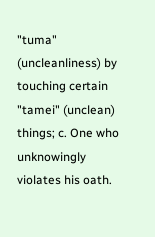"tuma" (uncleanliness) by touching certain "tamei" (unclean) things; c. One who unknowingly violates his oath.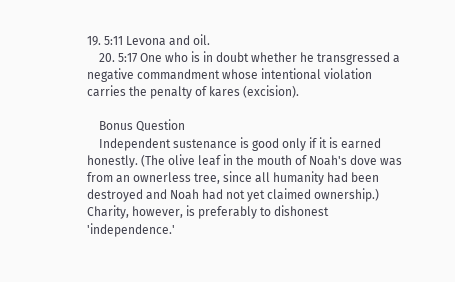19. 5:11 Levona and oil.
    20. 5:17 One who is in doubt whether he transgressed a negative commandment whose intentional violation carries the penalty of kares (excision).

    Bonus Question
    Independent sustenance is good only if it is earned honestly. (The olive leaf in the mouth of Noah's dove was from an ownerless tree, since all humanity had been destroyed and Noah had not yet claimed ownership.) Charity, however, is preferably to dishonest 'independence.'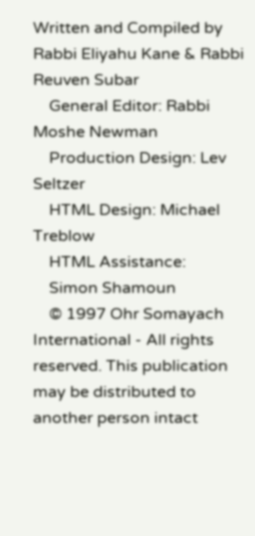Written and Compiled by Rabbi Eliyahu Kane & Rabbi Reuven Subar
    General Editor: Rabbi Moshe Newman
    Production Design: Lev Seltzer
    HTML Design: Michael Treblow
    HTML Assistance:
    Simon Shamoun
    © 1997 Ohr Somayach International - All rights reserved. This publication may be distributed to another person intact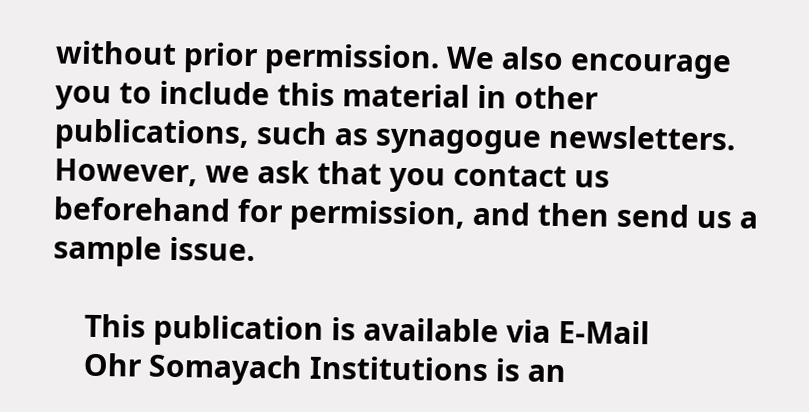without prior permission. We also encourage you to include this material in other publications, such as synagogue newsletters. However, we ask that you contact us beforehand for permission, and then send us a sample issue.

    This publication is available via E-Mail
    Ohr Somayach Institutions is an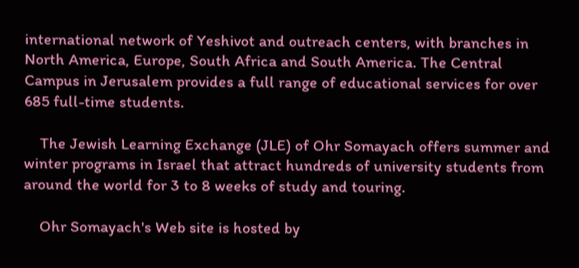international network of Yeshivot and outreach centers, with branches in North America, Europe, South Africa and South America. The Central Campus in Jerusalem provides a full range of educational services for over 685 full-time students.

    The Jewish Learning Exchange (JLE) of Ohr Somayach offers summer and winter programs in Israel that attract hundreds of university students from around the world for 3 to 8 weeks of study and touring.

    Ohr Somayach's Web site is hosted by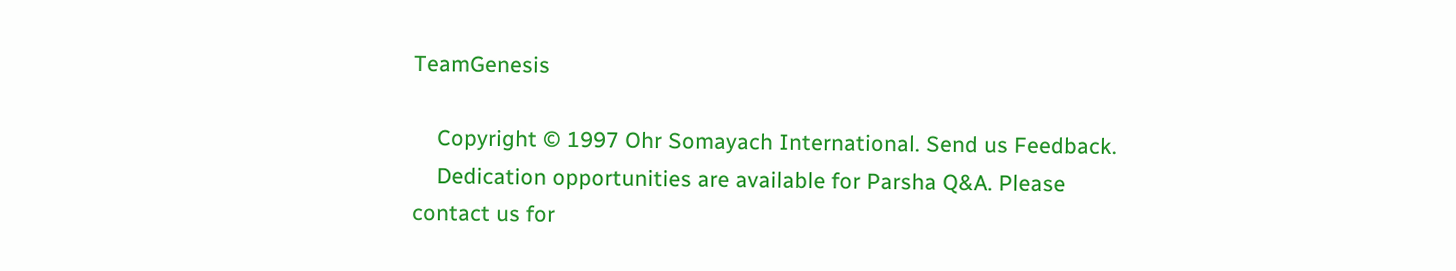TeamGenesis

    Copyright © 1997 Ohr Somayach International. Send us Feedback.
    Dedication opportunities are available for Parsha Q&A. Please contact us for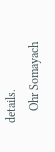details.
    Ohr Somayach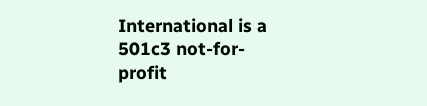International is a 501c3 not-for-profit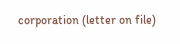corporation (letter on file)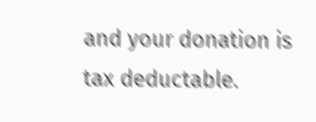and your donation is tax deductable.